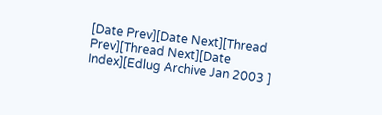[Date Prev][Date Next][Thread Prev][Thread Next][Date Index][Edlug Archive Jan 2003 ]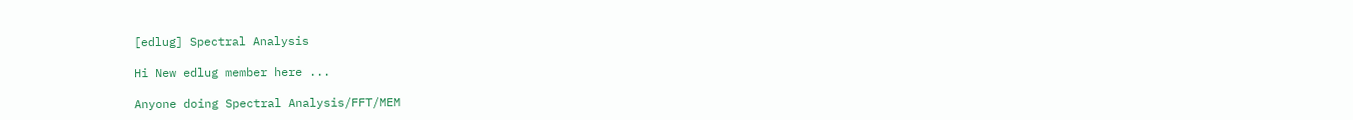[edlug] Spectral Analysis

Hi New edlug member here ...

Anyone doing Spectral Analysis/FFT/MEM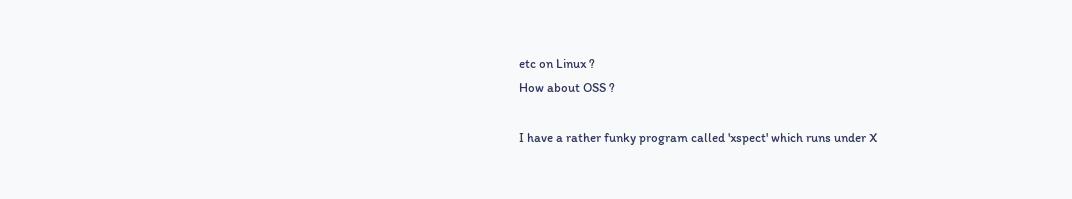etc on Linux ?
How about OSS ?

I have a rather funky program called 'xspect' which runs under X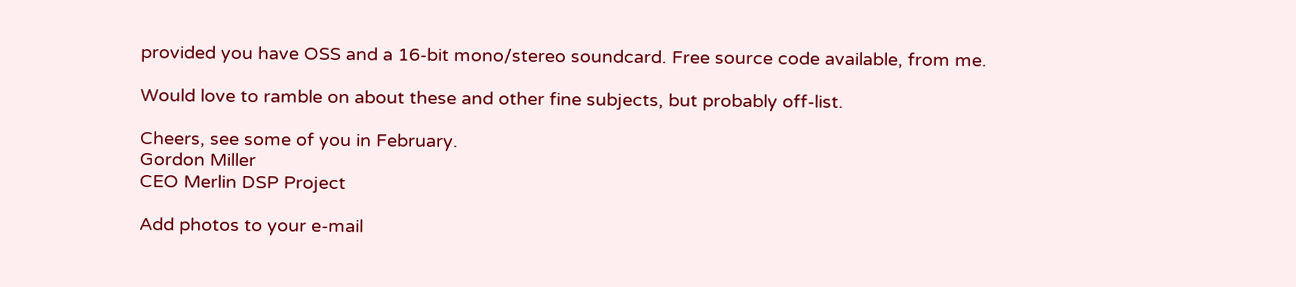provided you have OSS and a 16-bit mono/stereo soundcard. Free source code available, from me.

Would love to ramble on about these and other fine subjects, but probably off-list.

Cheers, see some of you in February.
Gordon Miller
CEO Merlin DSP Project

Add photos to your e-mail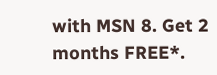with MSN 8. Get 2 months FREE*.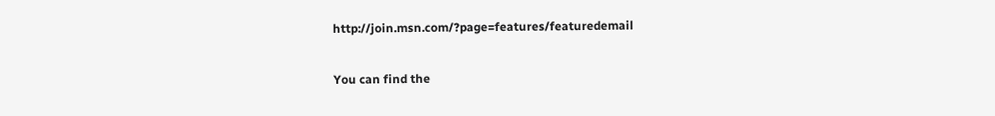http://join.msn.com/?page=features/featuredemail

You can find the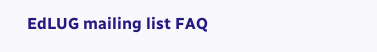EdLUG mailing list FAQ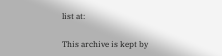list at:

This archive is kept by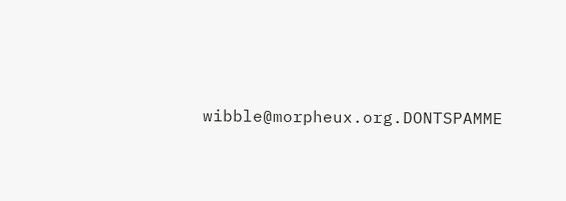wibble@morpheux.org.DONTSPAMME